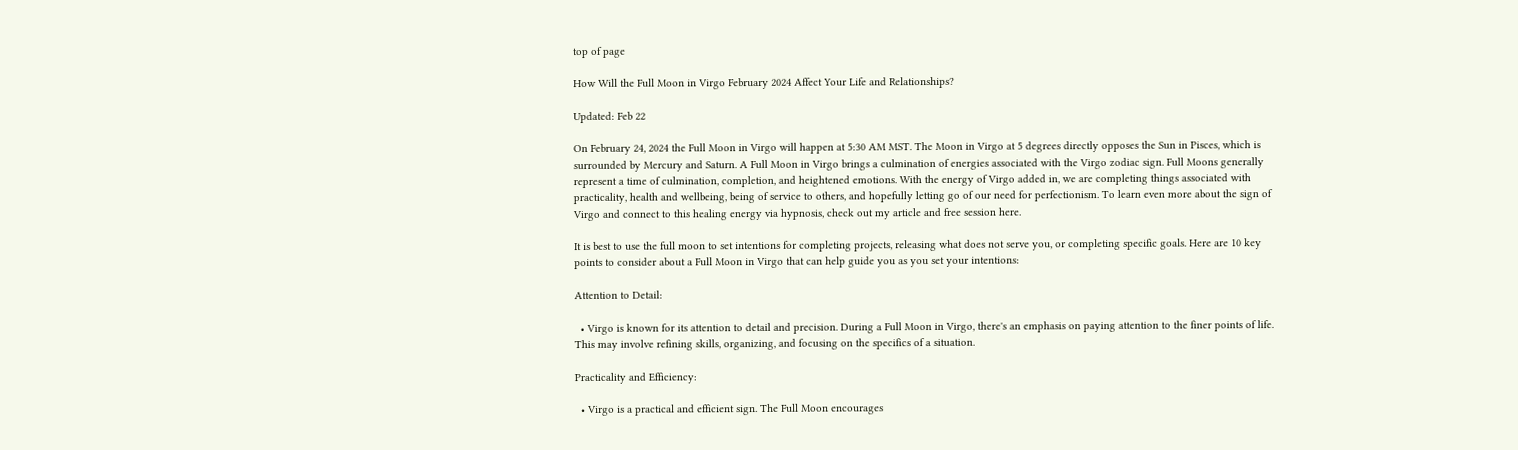top of page

How Will the Full Moon in Virgo February 2024 Affect Your Life and Relationships?

Updated: Feb 22

On February 24, 2024 the Full Moon in Virgo will happen at 5:30 AM MST. The Moon in Virgo at 5 degrees directly opposes the Sun in Pisces, which is surrounded by Mercury and Saturn. A Full Moon in Virgo brings a culmination of energies associated with the Virgo zodiac sign. Full Moons generally represent a time of culmination, completion, and heightened emotions. With the energy of Virgo added in, we are completing things associated with practicality, health and wellbeing, being of service to others, and hopefully letting go of our need for perfectionism. To learn even more about the sign of Virgo and connect to this healing energy via hypnosis, check out my article and free session here.

It is best to use the full moon to set intentions for completing projects, releasing what does not serve you, or completing specific goals. Here are 10 key points to consider about a Full Moon in Virgo that can help guide you as you set your intentions:

Attention to Detail:

  • Virgo is known for its attention to detail and precision. During a Full Moon in Virgo, there's an emphasis on paying attention to the finer points of life. This may involve refining skills, organizing, and focusing on the specifics of a situation.

Practicality and Efficiency:

  • Virgo is a practical and efficient sign. The Full Moon encourages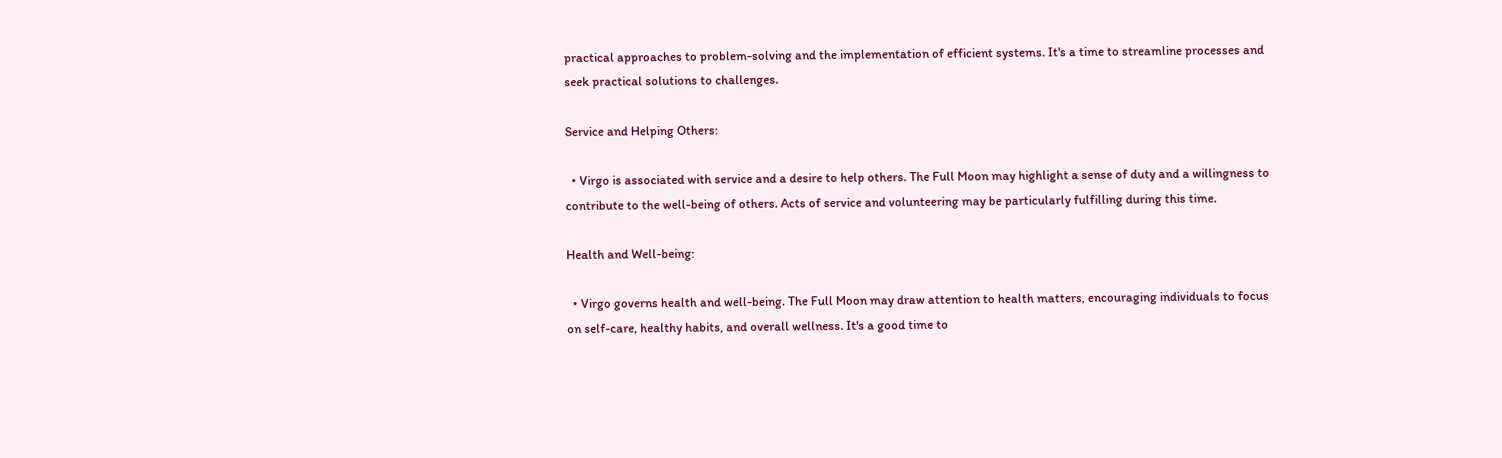practical approaches to problem-solving and the implementation of efficient systems. It's a time to streamline processes and seek practical solutions to challenges.

Service and Helping Others:

  • Virgo is associated with service and a desire to help others. The Full Moon may highlight a sense of duty and a willingness to contribute to the well-being of others. Acts of service and volunteering may be particularly fulfilling during this time.

Health and Well-being:

  • Virgo governs health and well-being. The Full Moon may draw attention to health matters, encouraging individuals to focus on self-care, healthy habits, and overall wellness. It's a good time to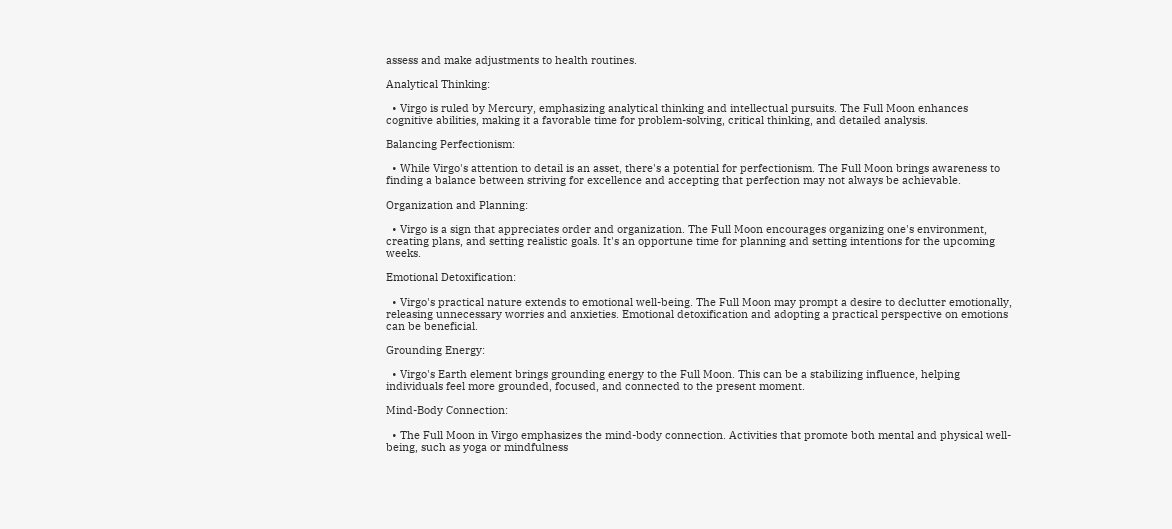assess and make adjustments to health routines.

Analytical Thinking:

  • Virgo is ruled by Mercury, emphasizing analytical thinking and intellectual pursuits. The Full Moon enhances cognitive abilities, making it a favorable time for problem-solving, critical thinking, and detailed analysis.

Balancing Perfectionism:

  • While Virgo's attention to detail is an asset, there's a potential for perfectionism. The Full Moon brings awareness to finding a balance between striving for excellence and accepting that perfection may not always be achievable.

Organization and Planning:

  • Virgo is a sign that appreciates order and organization. The Full Moon encourages organizing one's environment, creating plans, and setting realistic goals. It's an opportune time for planning and setting intentions for the upcoming weeks.

Emotional Detoxification:

  • Virgo's practical nature extends to emotional well-being. The Full Moon may prompt a desire to declutter emotionally, releasing unnecessary worries and anxieties. Emotional detoxification and adopting a practical perspective on emotions can be beneficial.

Grounding Energy:

  • Virgo's Earth element brings grounding energy to the Full Moon. This can be a stabilizing influence, helping individuals feel more grounded, focused, and connected to the present moment.

Mind-Body Connection:

  • The Full Moon in Virgo emphasizes the mind-body connection. Activities that promote both mental and physical well-being, such as yoga or mindfulness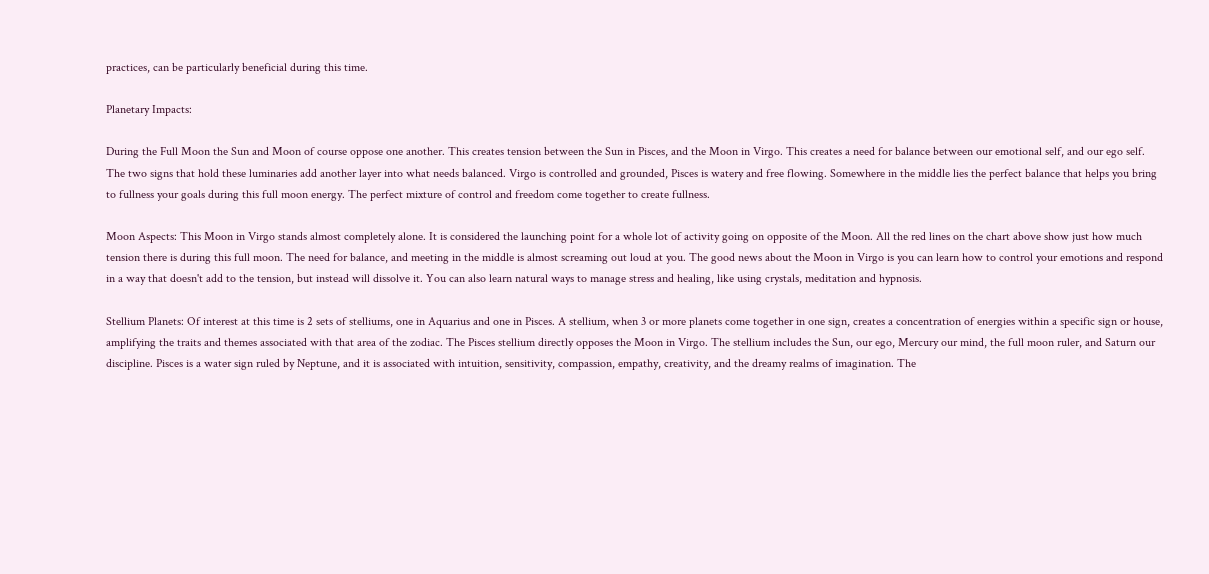practices, can be particularly beneficial during this time.

Planetary Impacts:

During the Full Moon the Sun and Moon of course oppose one another. This creates tension between the Sun in Pisces, and the Moon in Virgo. This creates a need for balance between our emotional self, and our ego self. The two signs that hold these luminaries add another layer into what needs balanced. Virgo is controlled and grounded, Pisces is watery and free flowing. Somewhere in the middle lies the perfect balance that helps you bring to fullness your goals during this full moon energy. The perfect mixture of control and freedom come together to create fullness.

Moon Aspects: This Moon in Virgo stands almost completely alone. It is considered the launching point for a whole lot of activity going on opposite of the Moon. All the red lines on the chart above show just how much tension there is during this full moon. The need for balance, and meeting in the middle is almost screaming out loud at you. The good news about the Moon in Virgo is you can learn how to control your emotions and respond in a way that doesn't add to the tension, but instead will dissolve it. You can also learn natural ways to manage stress and healing, like using crystals, meditation and hypnosis.

Stellium Planets: Of interest at this time is 2 sets of stelliums, one in Aquarius and one in Pisces. A stellium, when 3 or more planets come together in one sign, creates a concentration of energies within a specific sign or house, amplifying the traits and themes associated with that area of the zodiac. The Pisces stellium directly opposes the Moon in Virgo. The stellium includes the Sun, our ego, Mercury our mind, the full moon ruler, and Saturn our discipline. Pisces is a water sign ruled by Neptune, and it is associated with intuition, sensitivity, compassion, empathy, creativity, and the dreamy realms of imagination. The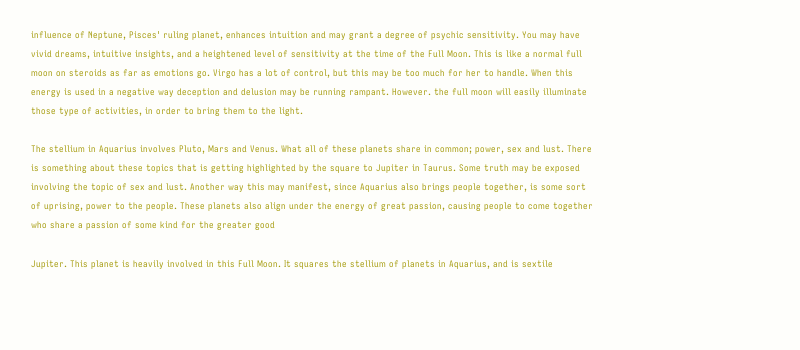influence of Neptune, Pisces' ruling planet, enhances intuition and may grant a degree of psychic sensitivity. You may have vivid dreams, intuitive insights, and a heightened level of sensitivity at the time of the Full Moon. This is like a normal full moon on steroids as far as emotions go. Virgo has a lot of control, but this may be too much for her to handle. When this energy is used in a negative way deception and delusion may be running rampant. However. the full moon will easily illuminate those type of activities, in order to bring them to the light.

The stellium in Aquarius involves Pluto, Mars and Venus. What all of these planets share in common; power, sex and lust. There is something about these topics that is getting highlighted by the square to Jupiter in Taurus. Some truth may be exposed involving the topic of sex and lust. Another way this may manifest, since Aquarius also brings people together, is some sort of uprising, power to the people. These planets also align under the energy of great passion, causing people to come together who share a passion of some kind for the greater good

Jupiter. This planet is heavily involved in this Full Moon. It squares the stellium of planets in Aquarius, and is sextile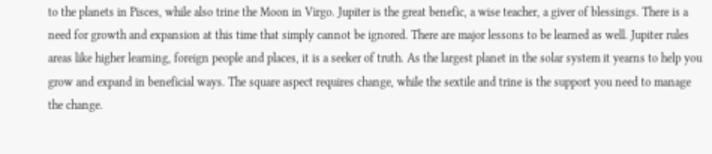to the planets in Pisces, while also trine the Moon in Virgo. Jupiter is the great benefic, a wise teacher, a giver of blessings. There is a need for growth and expansion at this time that simply cannot be ignored. There are major lessons to be learned as well. Jupiter rules areas like higher learning, foreign people and places, it is a seeker of truth. As the largest planet in the solar system it yearns to help you grow and expand in beneficial ways. The square aspect requires change, while the sextile and trine is the support you need to manage the change.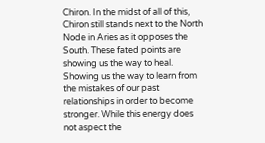Chiron. In the midst of all of this, Chiron still stands next to the North Node in Aries as it opposes the South. These fated points are showing us the way to heal. Showing us the way to learn from the mistakes of our past relationships in order to become stronger. While this energy does not aspect the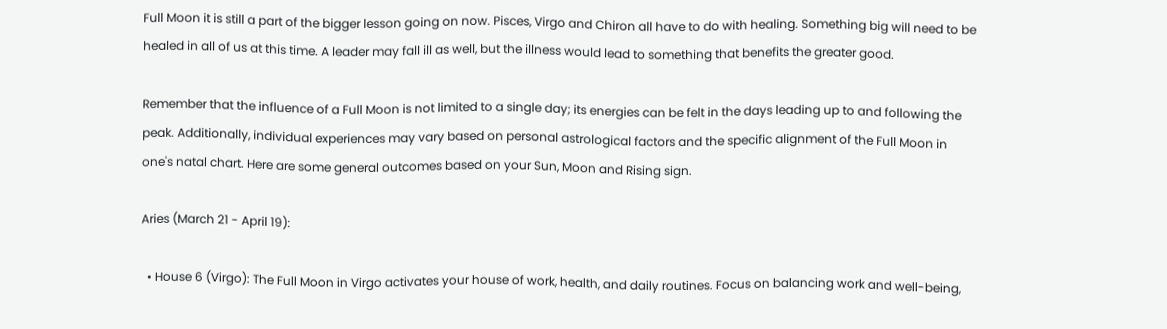Full Moon it is still a part of the bigger lesson going on now. Pisces, Virgo and Chiron all have to do with healing. Something big will need to be healed in all of us at this time. A leader may fall ill as well, but the illness would lead to something that benefits the greater good.

Remember that the influence of a Full Moon is not limited to a single day; its energies can be felt in the days leading up to and following the peak. Additionally, individual experiences may vary based on personal astrological factors and the specific alignment of the Full Moon in one's natal chart. Here are some general outcomes based on your Sun, Moon and Rising sign.

Aries (March 21 - April 19):

  • House 6 (Virgo): The Full Moon in Virgo activates your house of work, health, and daily routines. Focus on balancing work and well-being,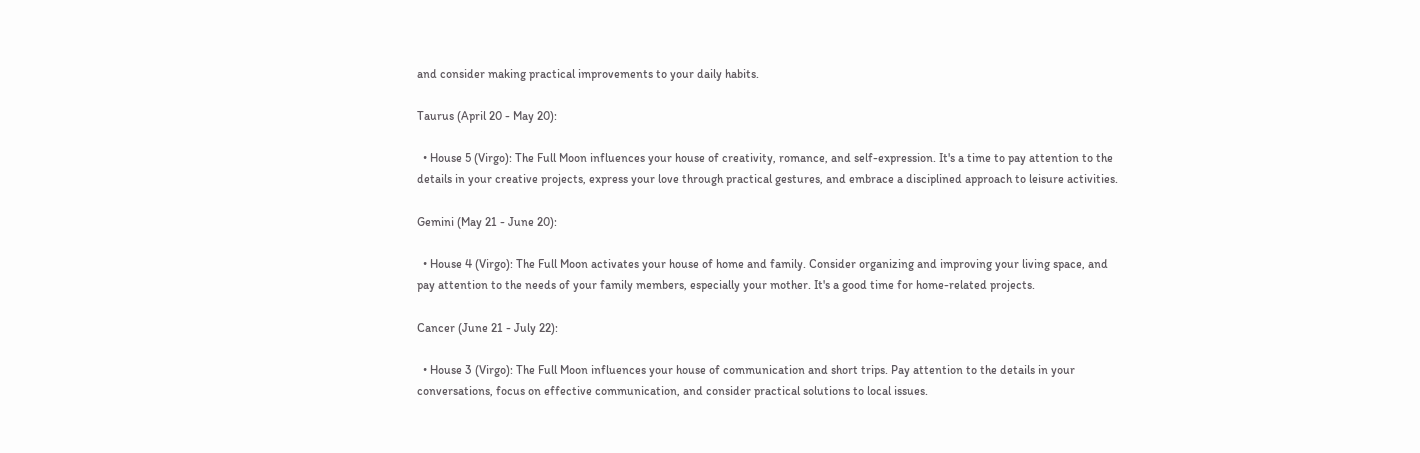and consider making practical improvements to your daily habits.

Taurus (April 20 - May 20):

  • House 5 (Virgo): The Full Moon influences your house of creativity, romance, and self-expression. It's a time to pay attention to the details in your creative projects, express your love through practical gestures, and embrace a disciplined approach to leisure activities.

Gemini (May 21 - June 20):

  • House 4 (Virgo): The Full Moon activates your house of home and family. Consider organizing and improving your living space, and pay attention to the needs of your family members, especially your mother. It's a good time for home-related projects.

Cancer (June 21 - July 22):

  • House 3 (Virgo): The Full Moon influences your house of communication and short trips. Pay attention to the details in your conversations, focus on effective communication, and consider practical solutions to local issues.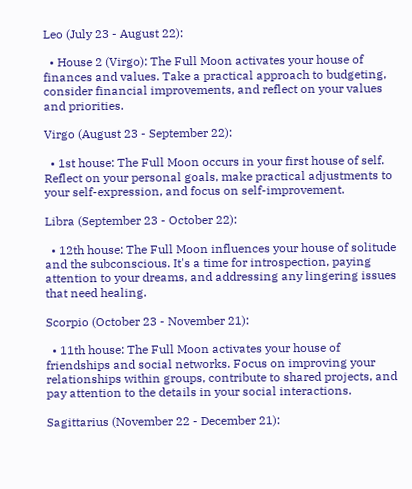Leo (July 23 - August 22):

  • House 2 (Virgo): The Full Moon activates your house of finances and values. Take a practical approach to budgeting, consider financial improvements, and reflect on your values and priorities.

Virgo (August 23 - September 22):

  • 1st house: The Full Moon occurs in your first house of self. Reflect on your personal goals, make practical adjustments to your self-expression, and focus on self-improvement.

Libra (September 23 - October 22):

  • 12th house: The Full Moon influences your house of solitude and the subconscious. It's a time for introspection, paying attention to your dreams, and addressing any lingering issues that need healing.

Scorpio (October 23 - November 21):

  • 11th house: The Full Moon activates your house of friendships and social networks. Focus on improving your relationships within groups, contribute to shared projects, and pay attention to the details in your social interactions.

Sagittarius (November 22 - December 21):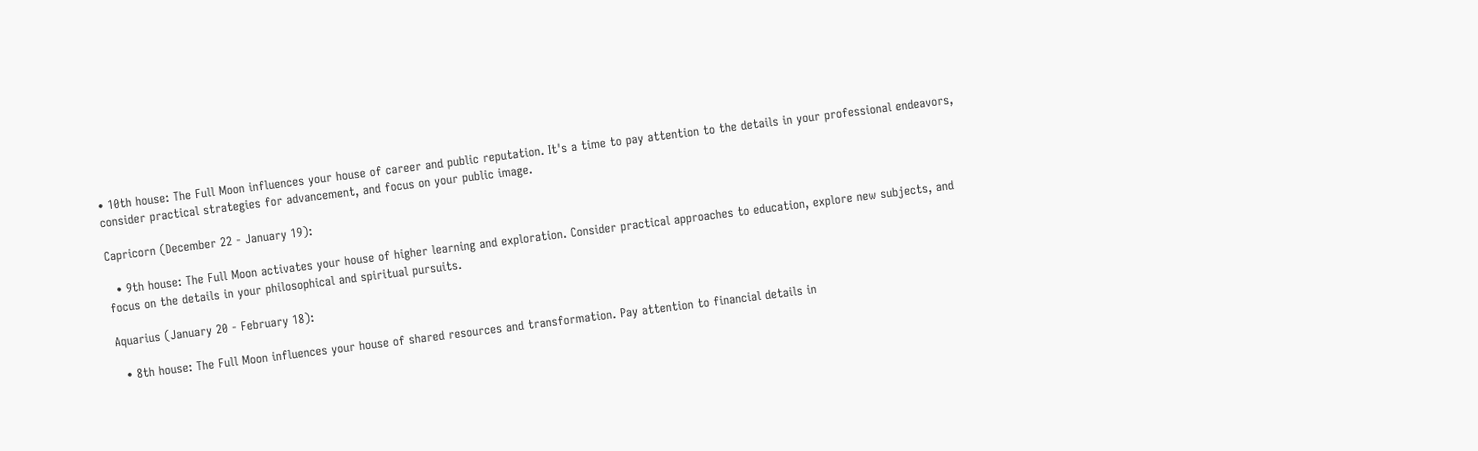• 10th house: The Full Moon influences your house of career and public reputation. It's a time to pay attention to the details in your professional endeavors, consider practical strategies for advancement, and focus on your public image.

Capricorn (December 22 - January 19):

  • 9th house: The Full Moon activates your house of higher learning and exploration. Consider practical approaches to education, explore new subjects, and focus on the details in your philosophical and spiritual pursuits.

Aquarius (January 20 - February 18):

  • 8th house: The Full Moon influences your house of shared resources and transformation. Pay attention to financial details in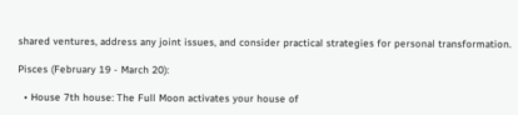shared ventures, address any joint issues, and consider practical strategies for personal transformation.

Pisces (February 19 - March 20):

  • House 7th house: The Full Moon activates your house of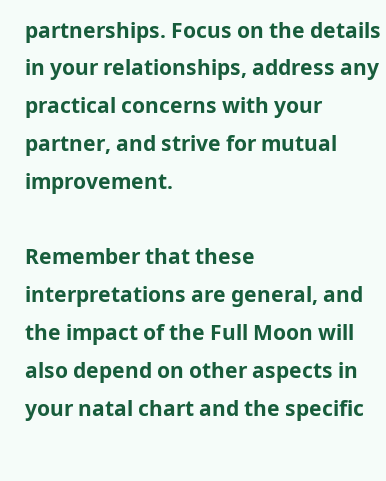partnerships. Focus on the details in your relationships, address any practical concerns with your partner, and strive for mutual improvement.

Remember that these interpretations are general, and the impact of the Full Moon will also depend on other aspects in your natal chart and the specific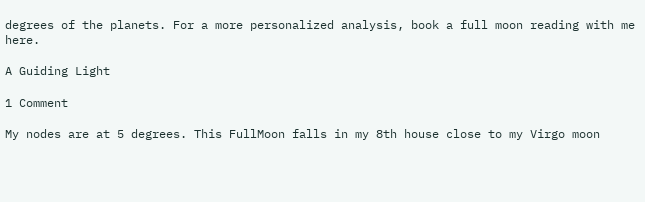degrees of the planets. For a more personalized analysis, book a full moon reading with me here.

A Guiding Light

1 Comment

My nodes are at 5 degrees. This FullMoon falls in my 8th house close to my Virgo moon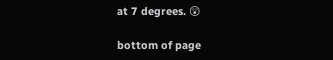at 7 degrees. 😲

bottom of page